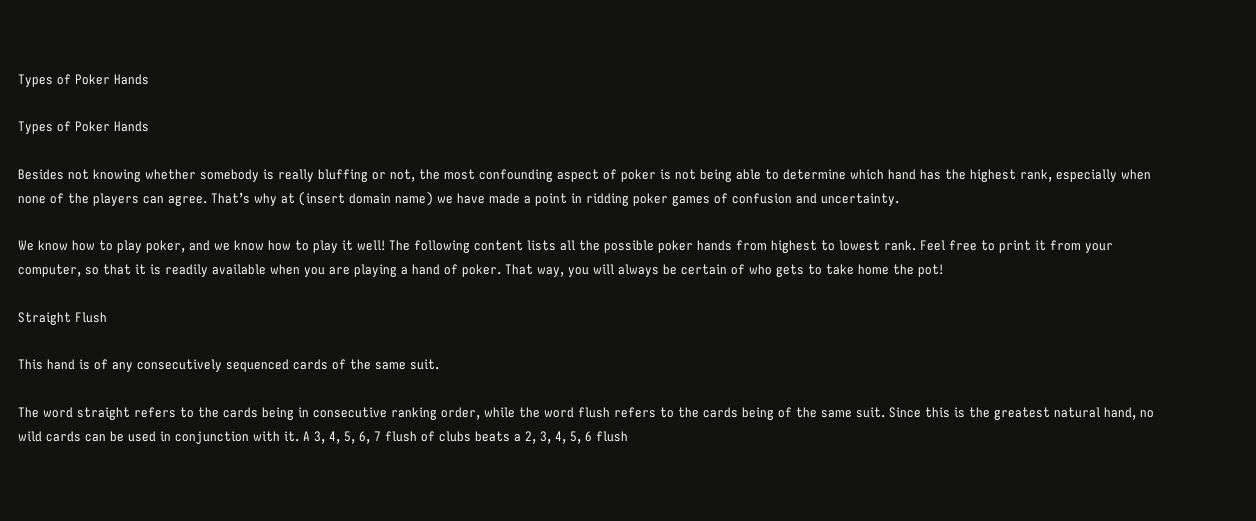Types of Poker Hands

Types of Poker Hands

Besides not knowing whether somebody is really bluffing or not, the most confounding aspect of poker is not being able to determine which hand has the highest rank, especially when none of the players can agree. That’s why at (insert domain name) we have made a point in ridding poker games of confusion and uncertainty.

We know how to play poker, and we know how to play it well! The following content lists all the possible poker hands from highest to lowest rank. Feel free to print it from your computer, so that it is readily available when you are playing a hand of poker. That way, you will always be certain of who gets to take home the pot!

Straight Flush

This hand is of any consecutively sequenced cards of the same suit.

The word straight refers to the cards being in consecutive ranking order, while the word flush refers to the cards being of the same suit. Since this is the greatest natural hand, no wild cards can be used in conjunction with it. A 3, 4, 5, 6, 7 flush of clubs beats a 2, 3, 4, 5, 6 flush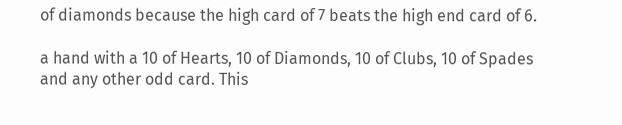of diamonds because the high card of 7 beats the high end card of 6.

a hand with a 10 of Hearts, 10 of Diamonds, 10 of Clubs, 10 of Spades and any other odd card. This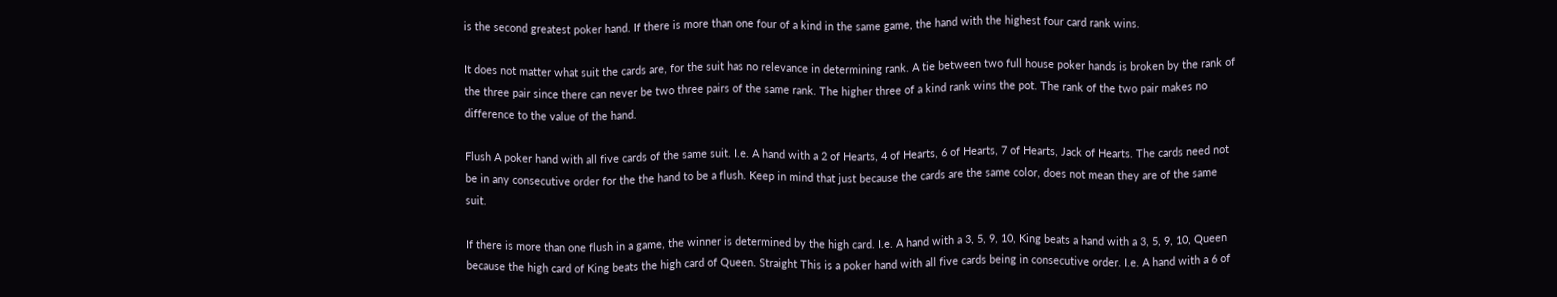is the second greatest poker hand. If there is more than one four of a kind in the same game, the hand with the highest four card rank wins.

It does not matter what suit the cards are, for the suit has no relevance in determining rank. A tie between two full house poker hands is broken by the rank of the three pair since there can never be two three pairs of the same rank. The higher three of a kind rank wins the pot. The rank of the two pair makes no difference to the value of the hand.

Flush A poker hand with all five cards of the same suit. I.e. A hand with a 2 of Hearts, 4 of Hearts, 6 of Hearts, 7 of Hearts, Jack of Hearts. The cards need not be in any consecutive order for the the hand to be a flush. Keep in mind that just because the cards are the same color, does not mean they are of the same suit.

If there is more than one flush in a game, the winner is determined by the high card. I.e. A hand with a 3, 5, 9, 10, King beats a hand with a 3, 5, 9, 10, Queen because the high card of King beats the high card of Queen. Straight This is a poker hand with all five cards being in consecutive order. I.e. A hand with a 6 of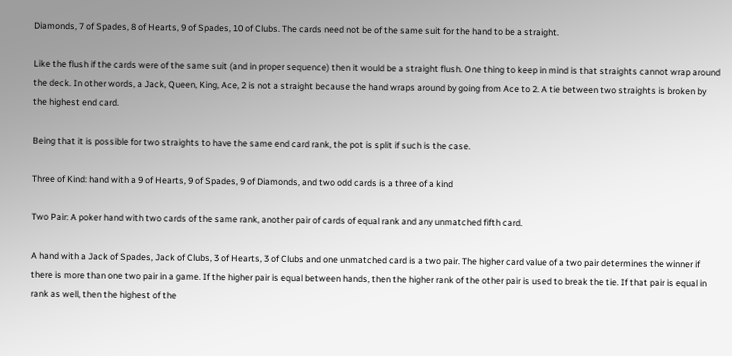Diamonds, 7 of Spades, 8 of Hearts, 9 of Spades, 10 of Clubs. The cards need not be of the same suit for the hand to be a straight.

Like the flush if the cards were of the same suit (and in proper sequence) then it would be a straight flush. One thing to keep in mind is that straights cannot wrap around the deck. In other words, a Jack, Queen, King, Ace, 2 is not a straight because the hand wraps around by going from Ace to 2. A tie between two straights is broken by the highest end card.

Being that it is possible for two straights to have the same end card rank, the pot is split if such is the case.

Three of Kind: hand with a 9 of Hearts, 9 of Spades, 9 of Diamonds, and two odd cards is a three of a kind

Two Pair: A poker hand with two cards of the same rank, another pair of cards of equal rank and any unmatched fifth card.

A hand with a Jack of Spades, Jack of Clubs, 3 of Hearts, 3 of Clubs and one unmatched card is a two pair. The higher card value of a two pair determines the winner if there is more than one two pair in a game. If the higher pair is equal between hands, then the higher rank of the other pair is used to break the tie. If that pair is equal in rank as well, then the highest of the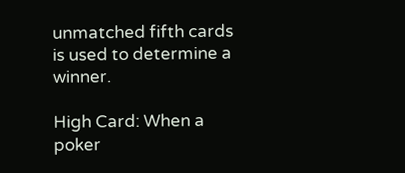unmatched fifth cards is used to determine a winner.

High Card: When a poker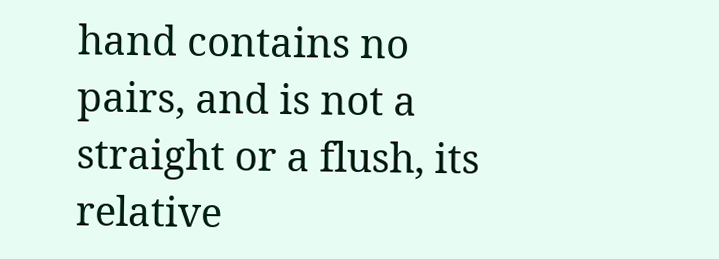hand contains no pairs, and is not a straight or a flush, its relative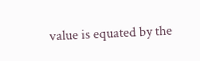value is equated by the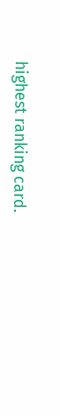highest ranking card.